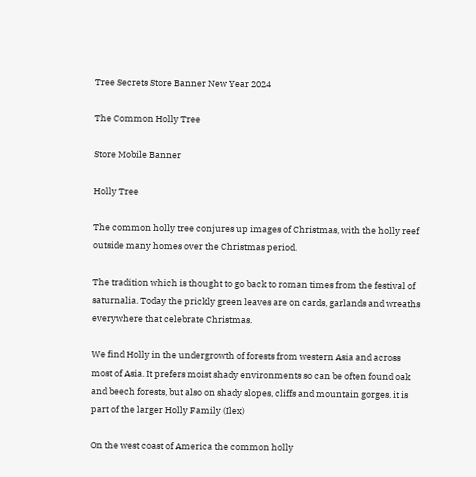Tree Secrets Store Banner New Year 2024

The Common Holly Tree

Store Mobile Banner

Holly Tree

The common holly tree conjures up images of Christmas, with the holly reef outside many homes over the Christmas period.

The tradition which is thought to go back to roman times from the festival of saturnalia. Today the prickly green leaves are on cards, garlands and wreaths everywhere that celebrate Christmas.

We find Holly in the undergrowth of forests from western Asia and across most of Asia. It prefers moist shady environments so can be often found oak and beech forests, but also on shady slopes, cliffs and mountain gorges. it is part of the larger Holly Family (Ilex)

On the west coast of America the common holly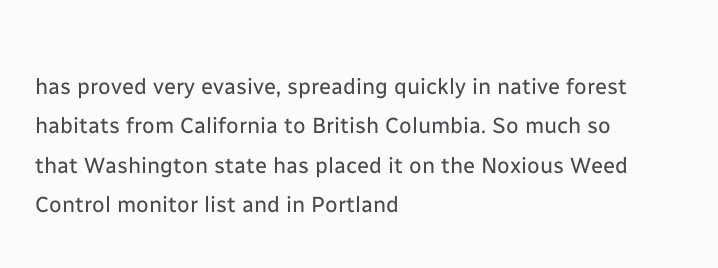has proved very evasive, spreading quickly in native forest habitats from California to British Columbia. So much so that Washington state has placed it on the Noxious Weed Control monitor list and in Portland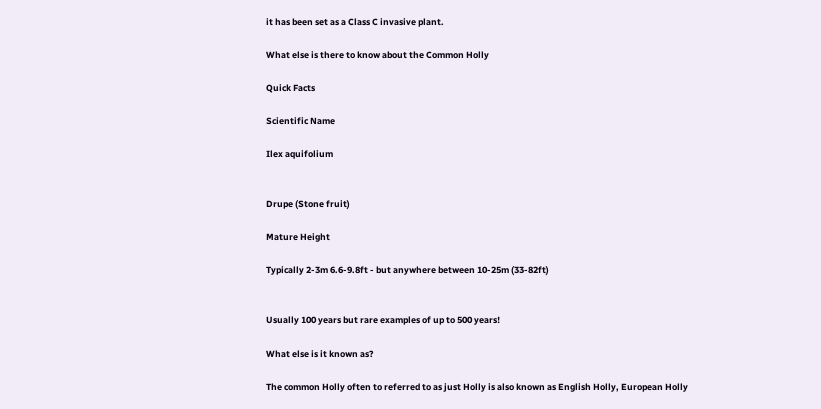it has been set as a Class C invasive plant.

What else is there to know about the Common Holly

Quick Facts

Scientific Name

Ilex aquifolium


Drupe (Stone fruit)

Mature Height

Typically 2-3m 6.6-9.8ft - but anywhere between 10-25m (33-82ft)


Usually 100 years but rare examples of up to 500 years!

What else is it known as?

The common Holly often to referred to as just Holly is also known as English Holly, European Holly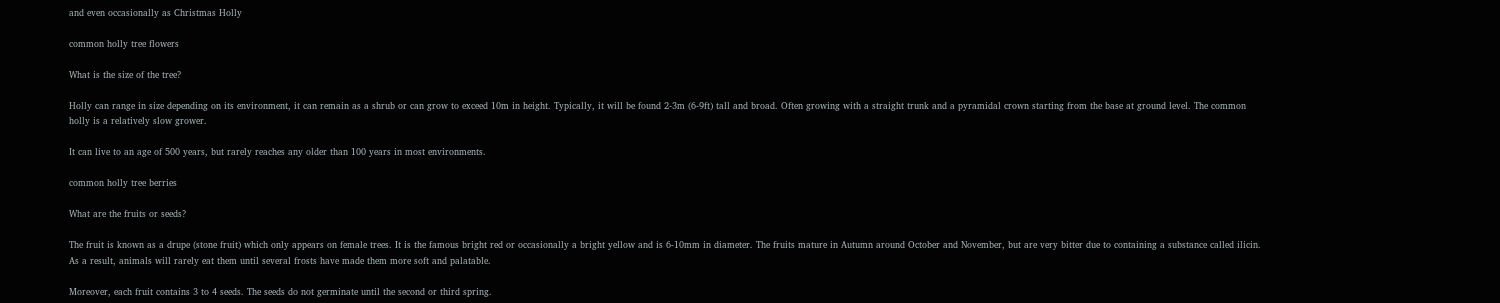and even occasionally as Christmas Holly

common holly tree flowers

What is the size of the tree?

Holly can range in size depending on its environment, it can remain as a shrub or can grow to exceed 10m in height. Typically, it will be found 2-3m (6-9ft) tall and broad. Often growing with a straight trunk and a pyramidal crown starting from the base at ground level. The common holly is a relatively slow grower.

It can live to an age of 500 years, but rarely reaches any older than 100 years in most environments.

common holly tree berries

What are the fruits or seeds?

The fruit is known as a drupe (stone fruit) which only appears on female trees. It is the famous bright red or occasionally a bright yellow and is 6-10mm in diameter. The fruits mature in Autumn around October and November, but are very bitter due to containing a substance called ilicin. As a result, animals will rarely eat them until several frosts have made them more soft and palatable.

Moreover, each fruit contains 3 to 4 seeds. The seeds do not germinate until the second or third spring.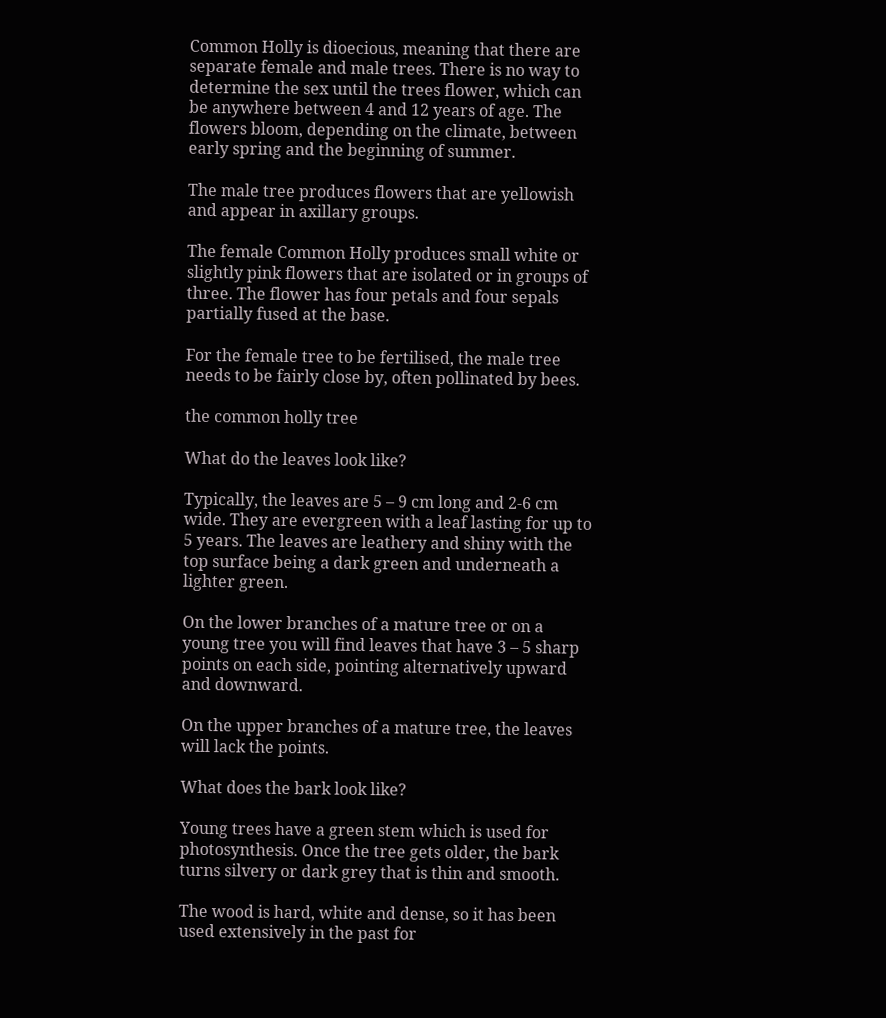Common Holly is dioecious, meaning that there are separate female and male trees. There is no way to determine the sex until the trees flower, which can be anywhere between 4 and 12 years of age. The flowers bloom, depending on the climate, between early spring and the beginning of summer.

The male tree produces flowers that are yellowish and appear in axillary groups.

The female Common Holly produces small white or slightly pink flowers that are isolated or in groups of three. The flower has four petals and four sepals partially fused at the base.

For the female tree to be fertilised, the male tree needs to be fairly close by, often pollinated by bees.

the common holly tree

What do the leaves look like?

Typically, the leaves are 5 – 9 cm long and 2-6 cm wide. They are evergreen with a leaf lasting for up to 5 years. The leaves are leathery and shiny with the top surface being a dark green and underneath a lighter green.

On the lower branches of a mature tree or on a young tree you will find leaves that have 3 – 5 sharp points on each side, pointing alternatively upward and downward.

On the upper branches of a mature tree, the leaves will lack the points.

What does the bark look like?

Young trees have a green stem which is used for photosynthesis. Once the tree gets older, the bark turns silvery or dark grey that is thin and smooth.

The wood is hard, white and dense, so it has been used extensively in the past for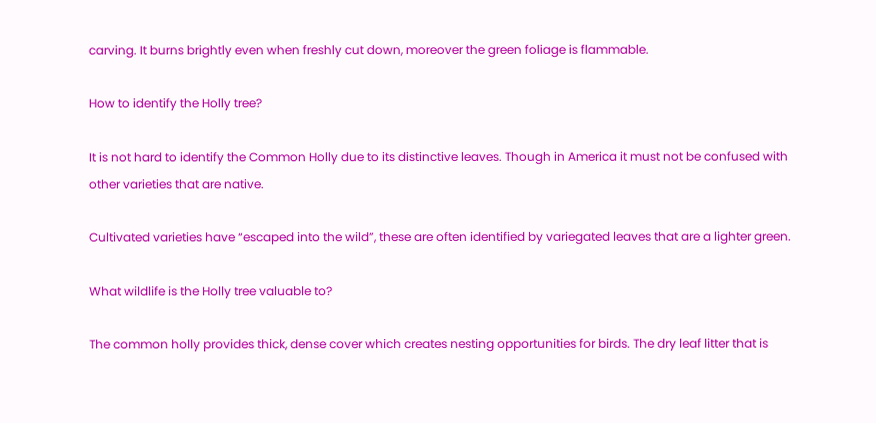carving. It burns brightly even when freshly cut down, moreover the green foliage is flammable.

How to identify the Holly tree?

It is not hard to identify the Common Holly due to its distinctive leaves. Though in America it must not be confused with other varieties that are native.

Cultivated varieties have “escaped into the wild”, these are often identified by variegated leaves that are a lighter green.

What wildlife is the Holly tree valuable to?

The common holly provides thick, dense cover which creates nesting opportunities for birds. The dry leaf litter that is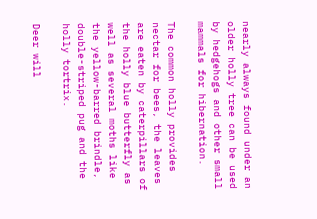nearly always found under an older holly tree can be used by hedgehogs and other small mammals for hibernation.

The common holly provides nectar for bees, the leaves are eaten by caterpillars of the holly blue butterfly as well as several moths like the yellow-barred brindle, double-striped pug and the holly tortrix.

Deer will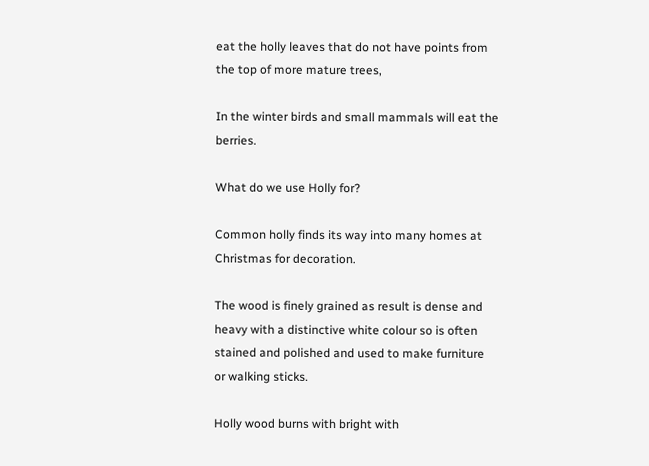eat the holly leaves that do not have points from the top of more mature trees,

In the winter birds and small mammals will eat the berries.

What do we use Holly for?

Common holly finds its way into many homes at Christmas for decoration.

The wood is finely grained as result is dense and heavy with a distinctive white colour so is often stained and polished and used to make furniture or walking sticks.

Holly wood burns with bright with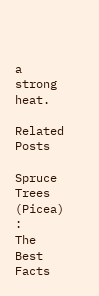a strong heat.

Related Posts

Spruce Trees (Picea) :
The Best Facts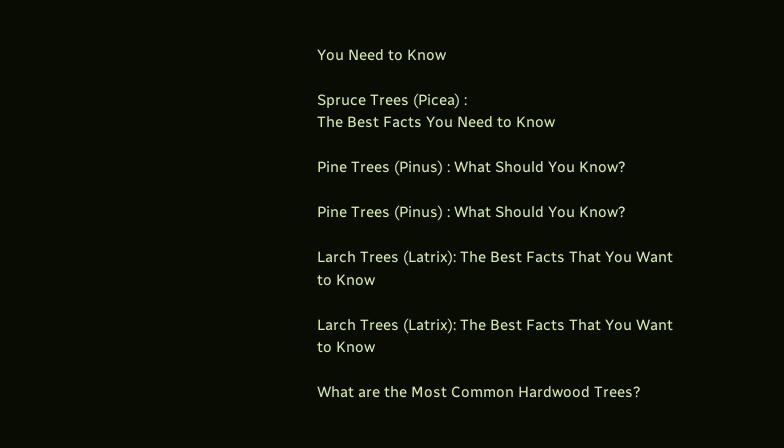You Need to Know

Spruce Trees (Picea) :
The Best Facts You Need to Know

Pine Trees (Pinus) : What Should You Know?

Pine Trees (Pinus) : What Should You Know?

Larch Trees (Latrix): The Best Facts That You Want to Know

Larch Trees (Latrix): The Best Facts That You Want to Know

What are the Most Common Hardwood Trees?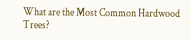What are the Most Common Hardwood Trees?